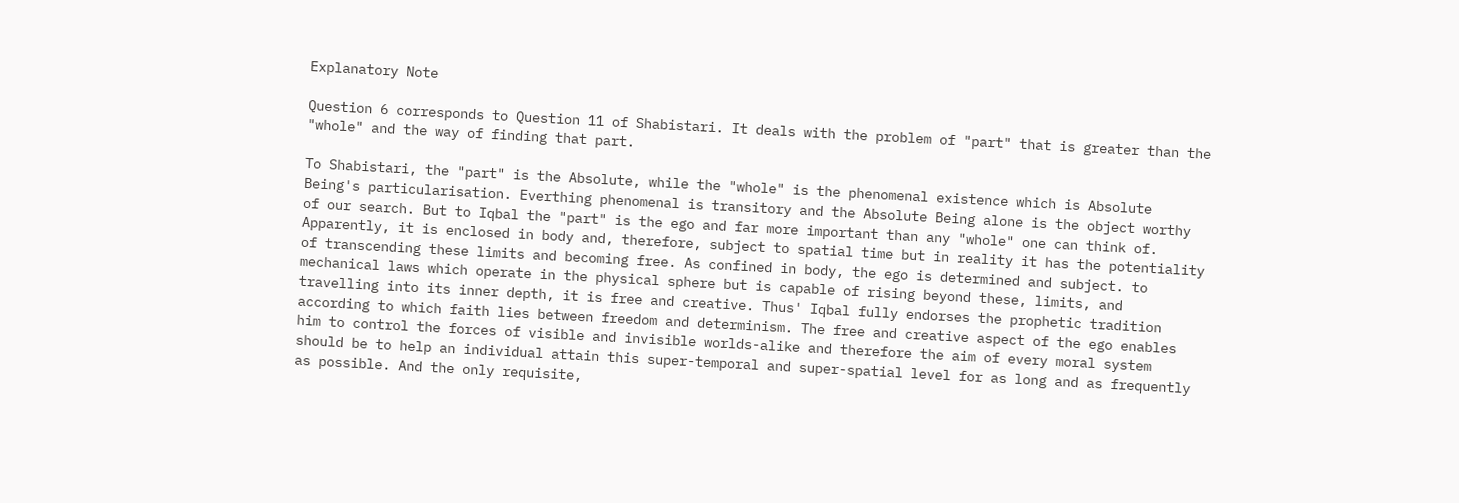Explanatory Note

Question 6 corresponds to Question 11 of Shabistari. It deals with the problem of "part" that is greater than the "whole" and the way of finding that part.

To Shabistari, the "part" is the Absolute, while the "whole" is the phenomenal existence which is Absolute Being's particularisation. Everthing phenomenal is transitory and the Absolute Being alone is the object worthy of our search. But to Iqbal the "part" is the ego and far more important than any "whole" one can think of. Apparently, it is enclosed in body and, therefore, subject to spatial time but in reality it has the potentiality of transcending these limits and becoming free. As confined in body, the ego is determined and subject. to mechanical laws which operate in the physical sphere but is capable of rising beyond these, limits, and travelling into its inner depth, it is free and creative. Thus' Iqbal fully endorses the prophetic tradition according to which faith lies between freedom and determinism. The free and creative aspect of the ego enables him to control the forces of visible and invisible worlds-alike and therefore the aim of every moral system should be to help an individual attain this super-temporal and super-spatial level for as long and as frequently as possible. And the only requisite,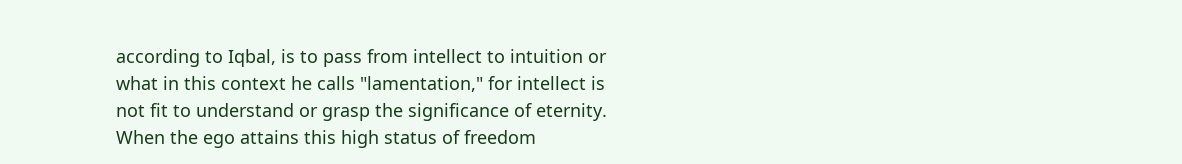according to Iqbal, is to pass from intellect to intuition or what in this context he calls "lamentation," for intellect is not fit to understand or grasp the significance of eternity. When the ego attains this high status of freedom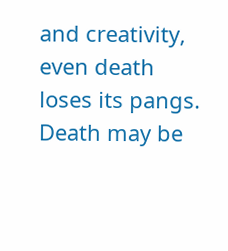and creativity, even death loses its pangs. Death may be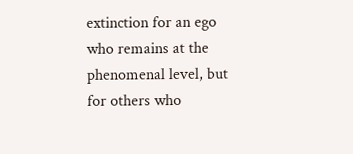extinction for an ego who remains at the phenomenal level, but for others who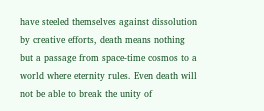have steeled themselves against dissolution by creative efforts, death means nothing but a passage from space-time cosmos to a world where eternity rules. Even death will not be able to break the unity of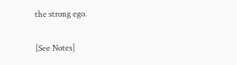the strong ego.

[See Notes]